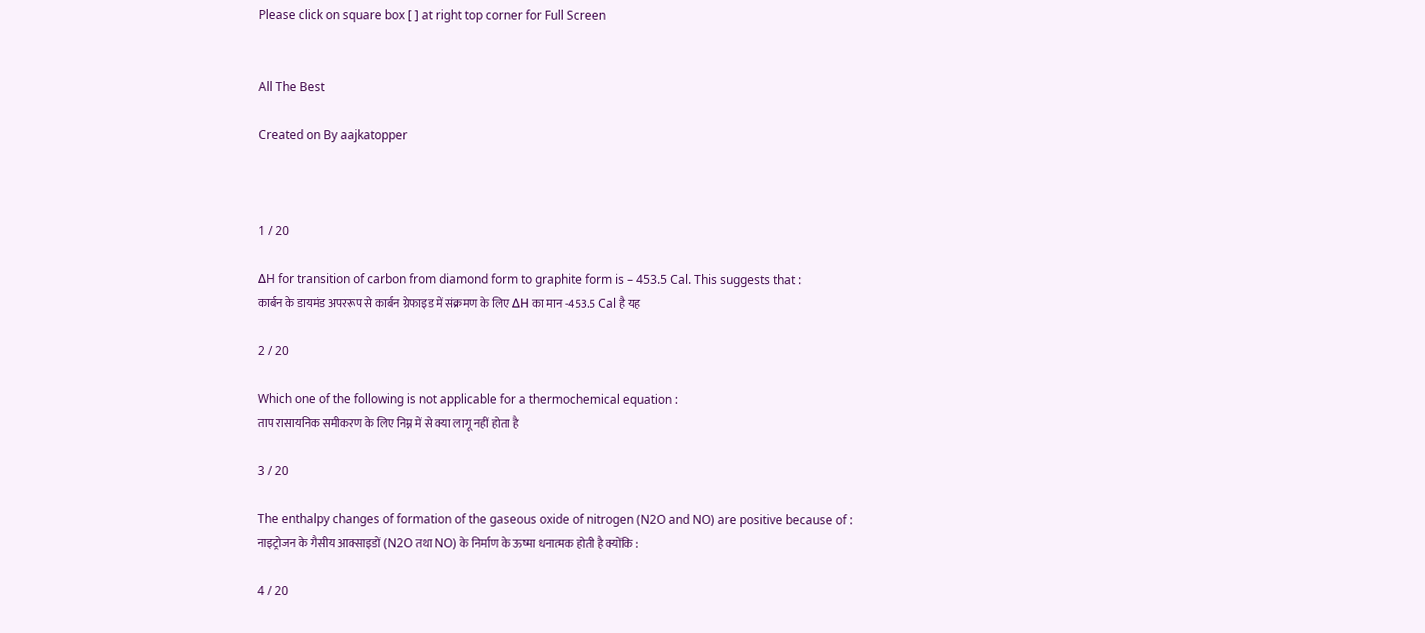Please click on square box [ ] at right top corner for Full Screen


All The Best

Created on By aajkatopper



1 / 20

ΔH for transition of carbon from diamond form to graphite form is – 453.5 Cal. This suggests that :
कार्बन के डायमंड अपररूप से कार्बन ग्रेफाइड में संक्रमण के लिए ΔH का मान -453.5 Cal है यह

2 / 20

Which one of the following is not applicable for a thermochemical equation :
ताप रासायनिक समीकरण के लिए निम्न में से क्या लागू नहीं होता है

3 / 20

The enthalpy changes of formation of the gaseous oxide of nitrogen (N2O and NO) are positive because of :
नाइट्रोजन के गैसीय आक्साइडों (N2O तथा NO) के निर्माण के ऊष्मा धनात्मक होती है क्योंकि :

4 / 20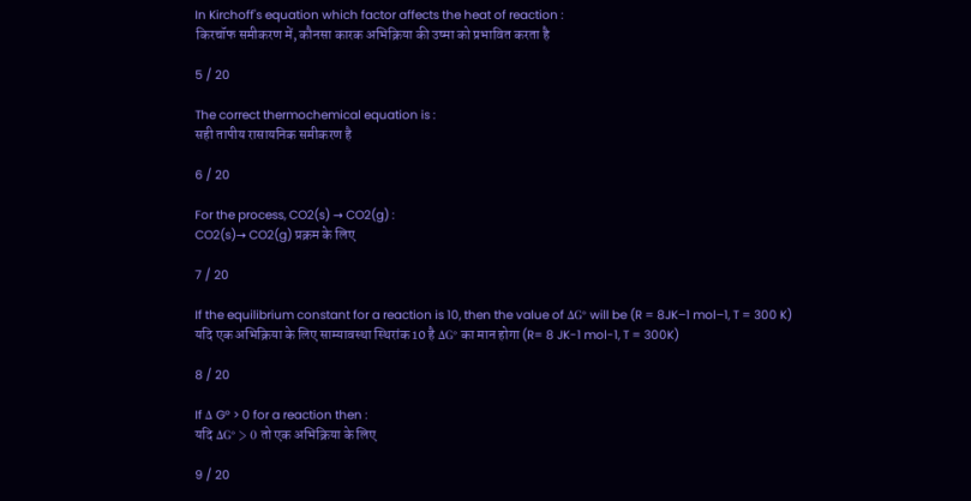In Kirchoff's equation which factor affects the heat of reaction :
किरचॉफ समीकरण में, कौनसा कारक अभिक्रिया की उष्मा को प्रभावित करता है

5 / 20

The correct thermochemical equation is :
सही तापीय रासायनिक समीकरण है

6 / 20

For the process, CO2(s) → CO2(g) :
CO2(s)→ CO2(g) प्रक्रम के लिए

7 / 20

If the equilibrium constant for a reaction is 10, then the value of ΔG° will be (R = 8JK–1 mol–1, T = 300 K)
यदि एक अभिक्रिया के लिए साम्यावस्था स्थिरांक 10 है ΔG° का मान होगा (R= 8 JK-1 mol-1, T = 300K)

8 / 20

If Δ G° > 0 for a reaction then :
यदि ΔG° > 0 तो एक अभिक्रिया के लिए

9 / 20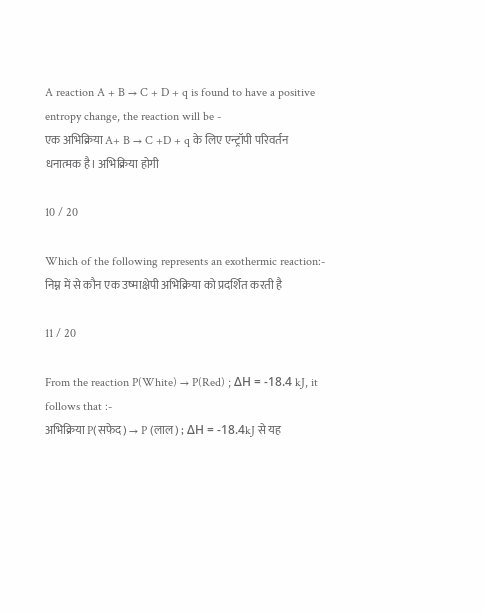A reaction A + B → C + D + q is found to have a positive entropy change, the reaction will be -
एक अभिक्रिया A+ B → C +D + q के लिए एन्ट्रॉपी परिवर्तन धनात्मक है। अभिक्रिया होगी

10 / 20

Which of the following represents an exothermic reaction:-
निम्न में से कौन एक उष्माक्षेपी अभिक्रिया को प्रदर्शित करती है

11 / 20

From the reaction P(White) → P(Red) ; ΔH = -18.4 kJ, it follows that :-
अभिक्रिया P(सफेद) → P (लाल) ; ΔH = -18.4kJ से यह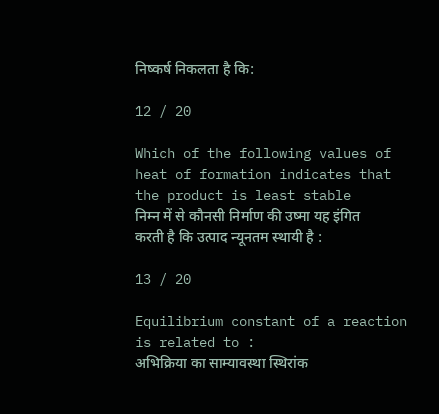निष्कर्ष निकलता है कि:

12 / 20

Which of the following values of heat of formation indicates that the product is least stable
निम्न में से कौनसी निर्माण की उष्मा यह इंगित करती है कि उत्पाद न्यूनतम स्थायी है :

13 / 20

Equilibrium constant of a reaction is related to :
अभिक्रिया का साम्यावस्था स्थिरांक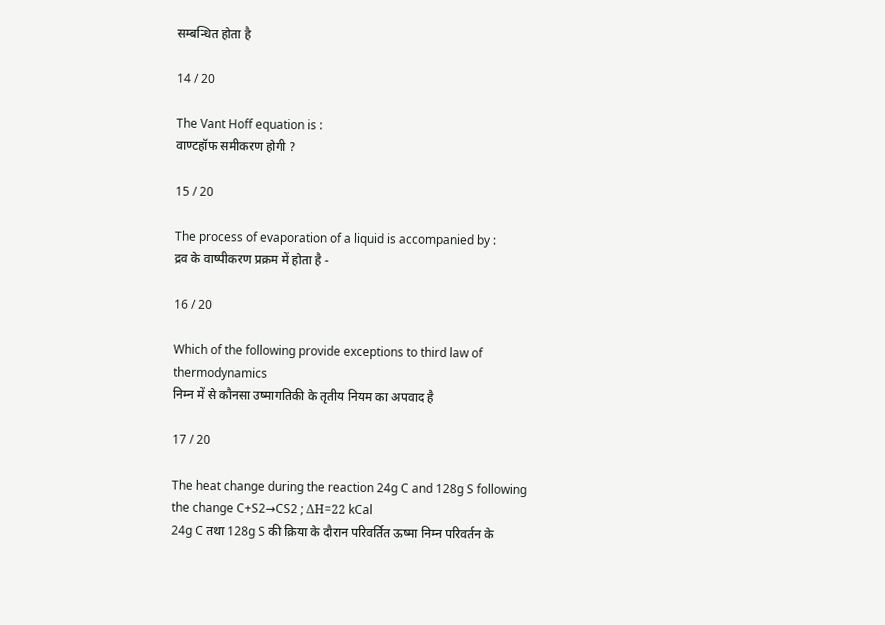सम्बन्धित होता है

14 / 20

The Vant Hoff equation is :
वाण्टहॉफ समीकरण होगी ?

15 / 20

The process of evaporation of a liquid is accompanied by :
द्रव के वाष्पीकरण प्रक्रम में होता है -

16 / 20

Which of the following provide exceptions to third law of thermodynamics
निम्न में से कौनसा उष्मागतिकी के तृतीय नियम का अपवाद है

17 / 20

The heat change during the reaction 24g C and 128g S following the change C+S2→CS2 ; ΔH=22 kCal
24g C तथा 128g S की क्रिया के दौरान परिवर्तित ऊष्मा निम्न परिवर्तन के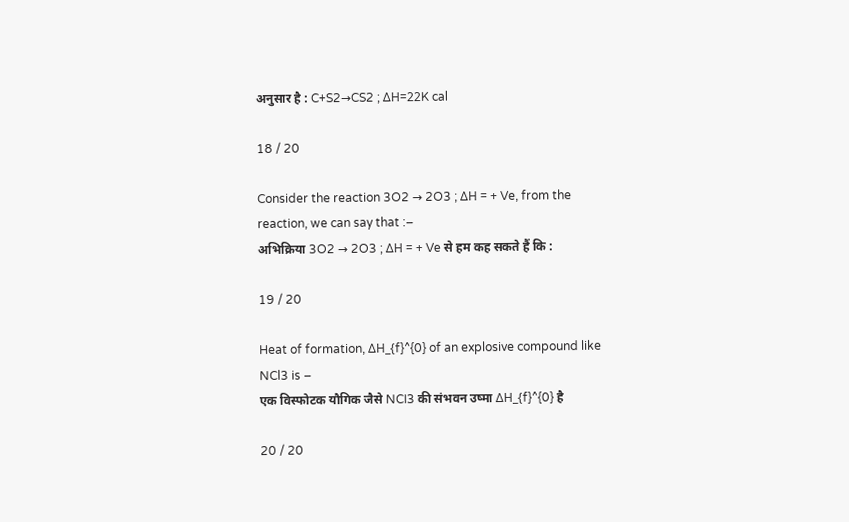अनुसार है : C+S2→CS2 ; ΔH=22K cal

18 / 20

Consider the reaction 3O2 → 2O3 ; ΔH = + Ve, from the reaction, we can say that :–
अभिक्रिया 3O2 → 2O3 ; ΔH = + Ve से हम कह सकते हैं कि :

19 / 20

Heat of formation, ΔH_{f}^{0} of an explosive compound like NCl3 is –
एक विस्फोटक यौगिक जैसे NCI3 की संभवन उष्मा ΔH_{f}^{0} है

20 / 20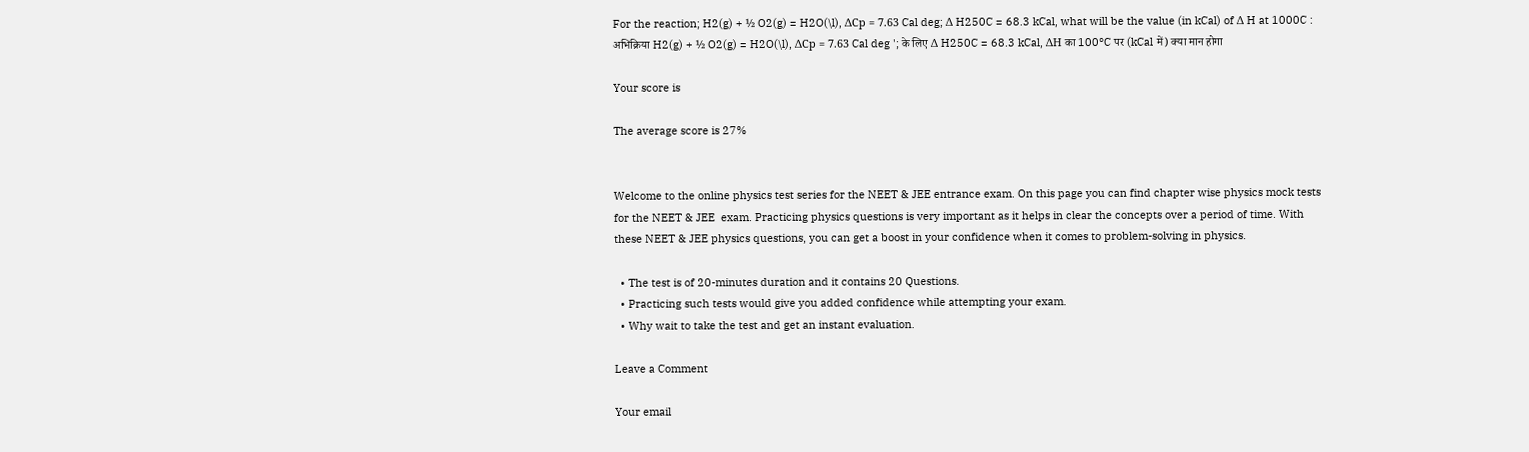For the reaction; H2(g) + ½ O2(g) = H2O(\l), ΔCp = 7.63 Cal deg; Δ H250C = 68.3 kCal, what will be the value (in kCal) of Δ H at 1000C :
अभिक्रिया H2(g) + ½ O2(g) = H2O(\l), ΔCp = 7.63 Cal deg '; के लिए Δ H250C = 68.3 kCal, ΔH का 100°C पर (kCal में) क्या मान होगा

Your score is

The average score is 27%


Welcome to the online physics test series for the NEET & JEE entrance exam. On this page you can find chapter wise physics mock tests for the NEET & JEE  exam. Practicing physics questions is very important as it helps in clear the concepts over a period of time. With these NEET & JEE physics questions, you can get a boost in your confidence when it comes to problem-solving in physics.

  • The test is of 20-minutes duration and it contains 20 Questions.
  • Practicing such tests would give you added confidence while attempting your exam.
  • Why wait to take the test and get an instant evaluation.

Leave a Comment

Your email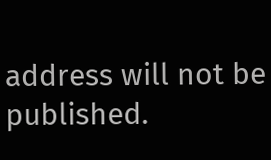address will not be published.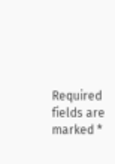Required fields are marked *